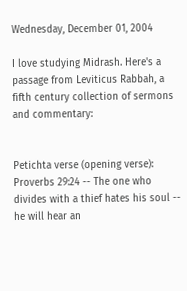Wednesday, December 01, 2004

I love studying Midrash. Here's a passage from Leviticus Rabbah, a fifth century collection of sermons and commentary:


Petichta verse (opening verse): Proverbs 29:24 -- The one who divides with a thief hates his soul -- he will hear an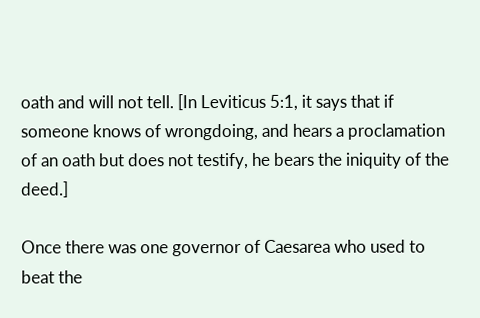oath and will not tell. [In Leviticus 5:1, it says that if someone knows of wrongdoing, and hears a proclamation of an oath but does not testify, he bears the iniquity of the deed.]

Once there was one governor of Caesarea who used to beat the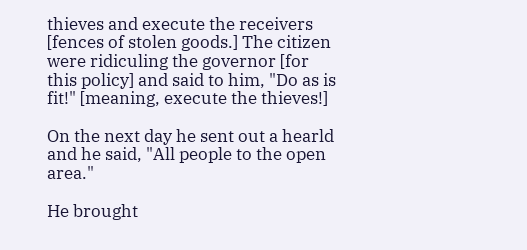thieves and execute the receivers [fences of stolen goods.] The citizen were ridiculing the governor [for this policy] and said to him, "Do as is fit!" [meaning, execute the thieves!]

On the next day he sent out a hearld and he said, "All people to the open area."

He brought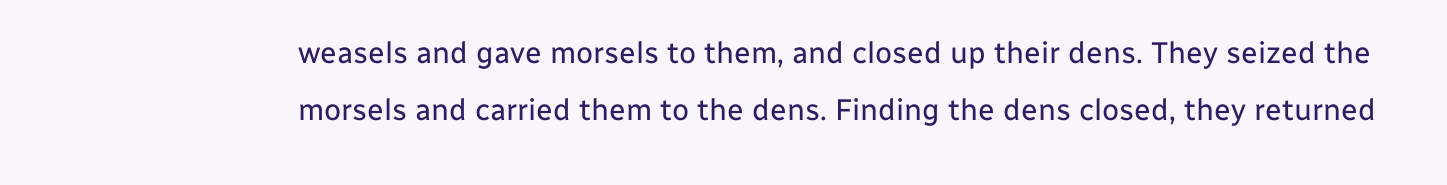weasels and gave morsels to them, and closed up their dens. They seized the morsels and carried them to the dens. Finding the dens closed, they returned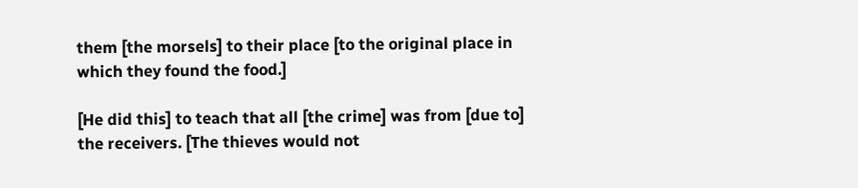them [the morsels] to their place [to the original place in which they found the food.]

[He did this] to teach that all [the crime] was from [due to] the receivers. [The thieves would not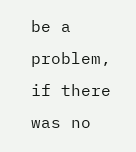be a problem, if there was no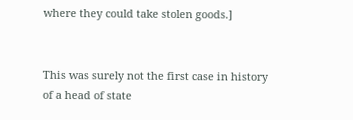where they could take stolen goods.]


This was surely not the first case in history of a head of state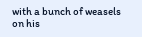with a bunch of weasels on his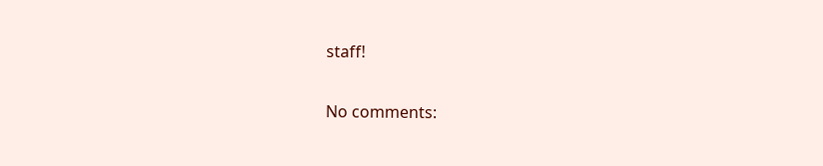staff!

No comments: